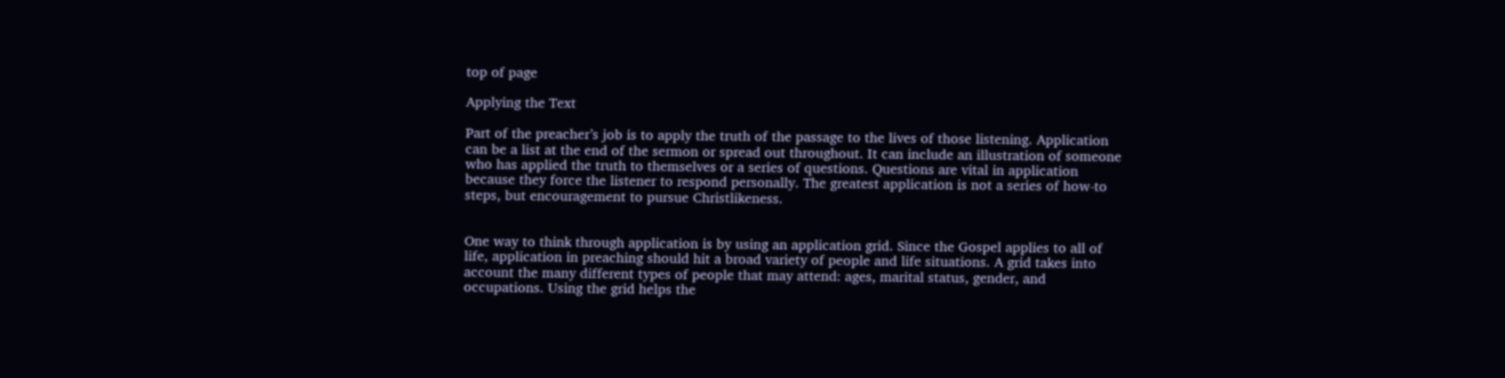top of page

Applying the Text

Part of the preacher’s job is to apply the truth of the passage to the lives of those listening. Application can be a list at the end of the sermon or spread out throughout. It can include an illustration of someone who has applied the truth to themselves or a series of questions. Questions are vital in application because they force the listener to respond personally. The greatest application is not a series of how-to steps, but encouragement to pursue Christlikeness.


One way to think through application is by using an application grid. Since the Gospel applies to all of life, application in preaching should hit a broad variety of people and life situations. A grid takes into account the many different types of people that may attend: ages, marital status, gender, and occupations. Using the grid helps the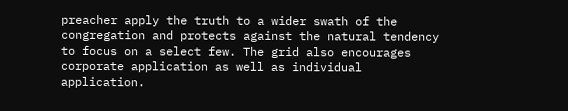preacher apply the truth to a wider swath of the congregation and protects against the natural tendency to focus on a select few. The grid also encourages corporate application as well as individual application.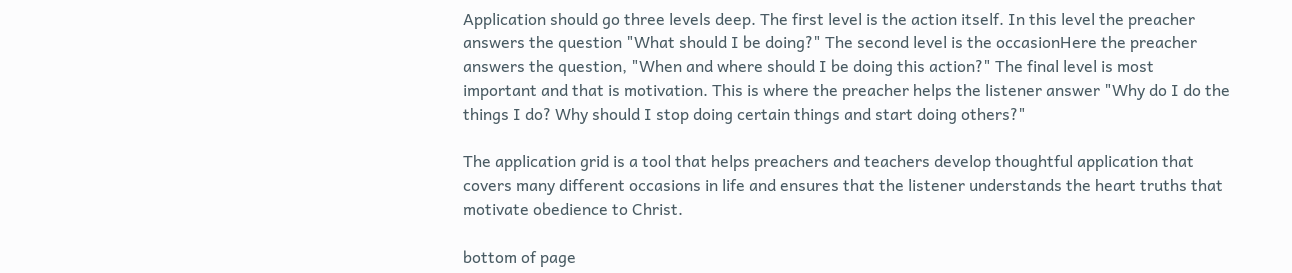Application should go three levels deep. The first level is the action itself. In this level the preacher answers the question "What should I be doing?" The second level is the occasionHere the preacher answers the question, "When and where should I be doing this action?" The final level is most important and that is motivation. This is where the preacher helps the listener answer "Why do I do the things I do? Why should I stop doing certain things and start doing others?"

The application grid is a tool that helps preachers and teachers develop thoughtful application that covers many different occasions in life and ensures that the listener understands the heart truths that motivate obedience to Christ.

bottom of page